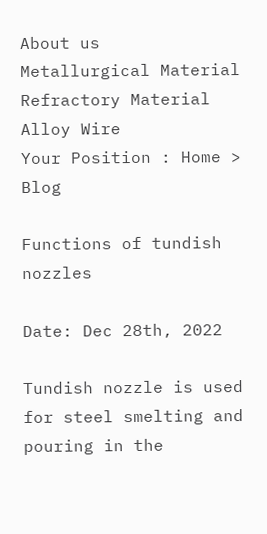About us
Metallurgical Material
Refractory Material
Alloy Wire
Your Position : Home > Blog

Functions of tundish nozzles

Date: Dec 28th, 2022

Tundish nozzle is used for steel smelting and pouring in the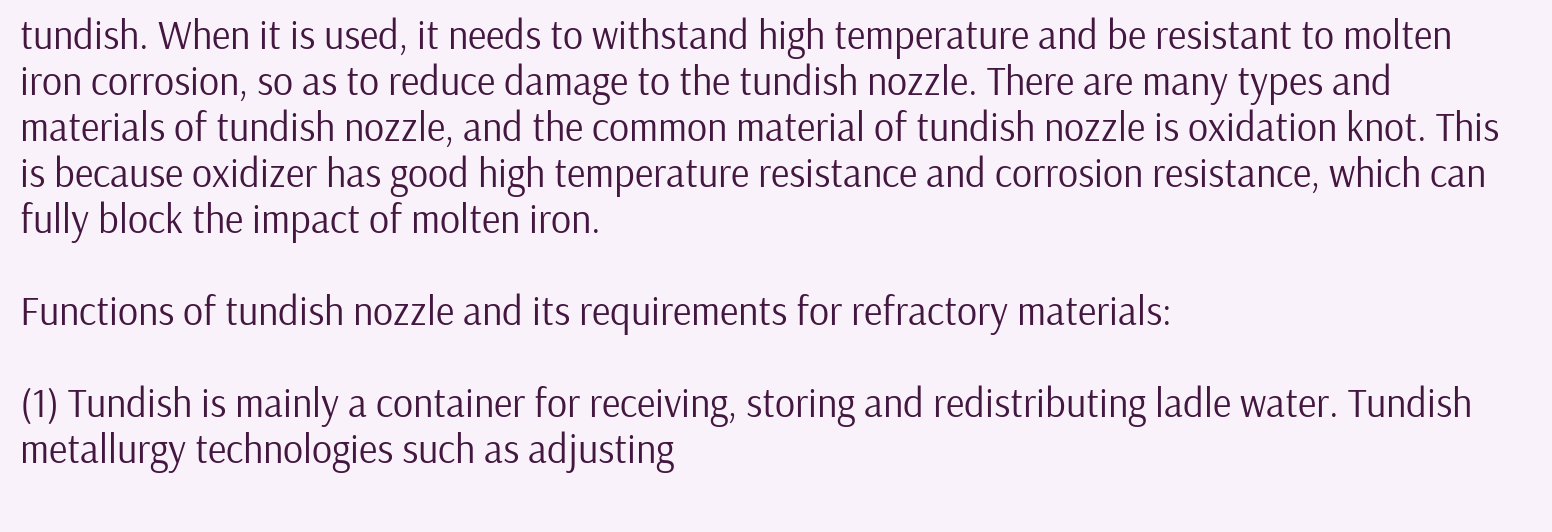tundish. When it is used, it needs to withstand high temperature and be resistant to molten iron corrosion, so as to reduce damage to the tundish nozzle. There are many types and materials of tundish nozzle, and the common material of tundish nozzle is oxidation knot. This is because oxidizer has good high temperature resistance and corrosion resistance, which can fully block the impact of molten iron.

Functions of tundish nozzle and its requirements for refractory materials:

(1) Tundish is mainly a container for receiving, storing and redistributing ladle water. Tundish metallurgy technologies such as adjusting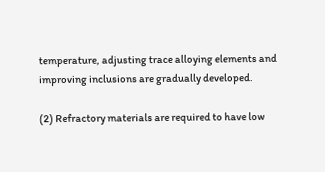temperature, adjusting trace alloying elements and improving inclusions are gradually developed.

(2) Refractory materials are required to have low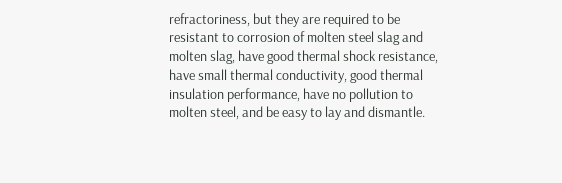refractoriness, but they are required to be resistant to corrosion of molten steel slag and molten slag, have good thermal shock resistance, have small thermal conductivity, good thermal insulation performance, have no pollution to molten steel, and be easy to lay and dismantle.